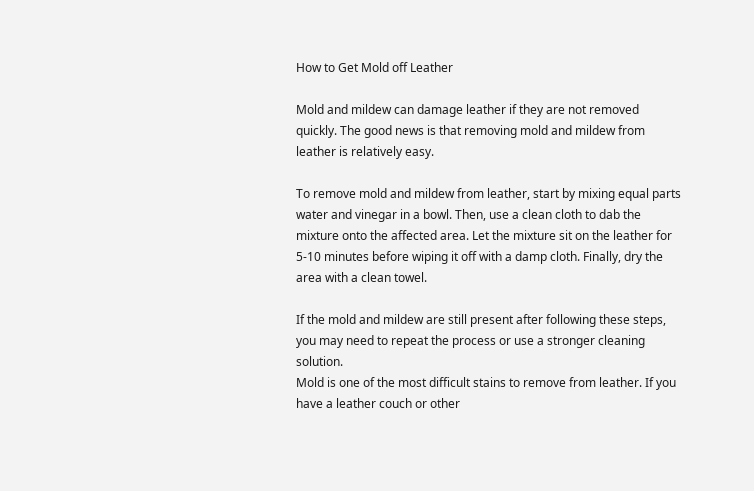How to Get Mold off Leather

Mold and mildew can damage leather if they are not removed quickly. The good news is that removing mold and mildew from leather is relatively easy.

To remove mold and mildew from leather, start by mixing equal parts water and vinegar in a bowl. Then, use a clean cloth to dab the mixture onto the affected area. Let the mixture sit on the leather for 5-10 minutes before wiping it off with a damp cloth. Finally, dry the area with a clean towel.

If the mold and mildew are still present after following these steps, you may need to repeat the process or use a stronger cleaning solution.
Mold is one of the most difficult stains to remove from leather. If you have a leather couch or other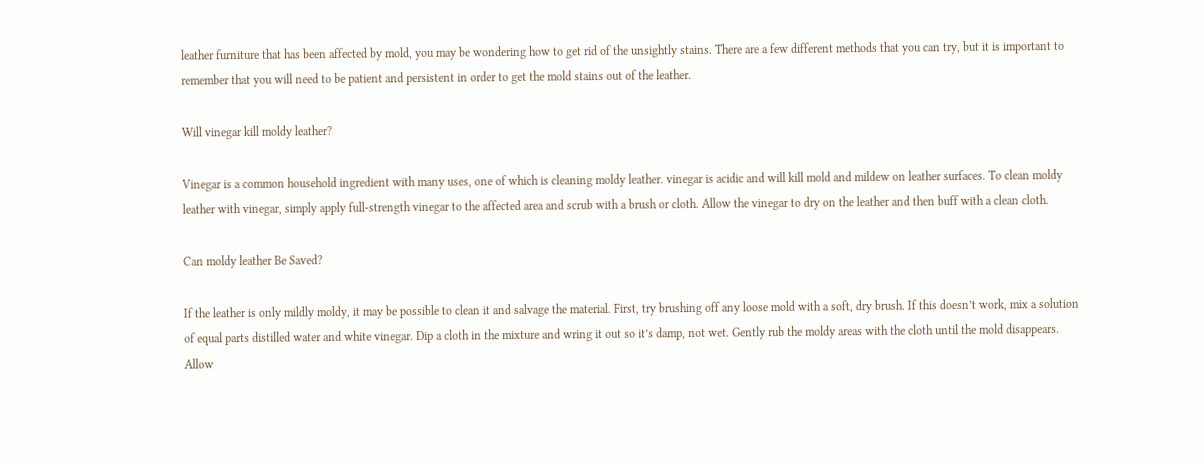leather furniture that has been affected by mold, you may be wondering how to get rid of the unsightly stains. There are a few different methods that you can try, but it is important to remember that you will need to be patient and persistent in order to get the mold stains out of the leather.

Will vinegar kill moldy leather?

Vinegar is a common household ingredient with many uses, one of which is cleaning moldy leather. vinegar is acidic and will kill mold and mildew on leather surfaces. To clean moldy leather with vinegar, simply apply full-strength vinegar to the affected area and scrub with a brush or cloth. Allow the vinegar to dry on the leather and then buff with a clean cloth.

Can moldy leather Be Saved?

If the leather is only mildly moldy, it may be possible to clean it and salvage the material. First, try brushing off any loose mold with a soft, dry brush. If this doesn’t work, mix a solution of equal parts distilled water and white vinegar. Dip a cloth in the mixture and wring it out so it’s damp, not wet. Gently rub the moldy areas with the cloth until the mold disappears. Allow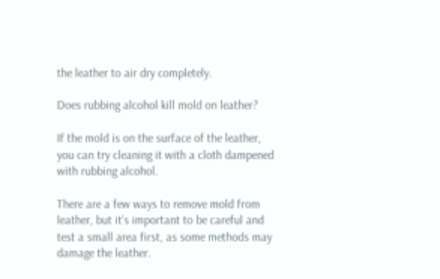the leather to air dry completely.

Does rubbing alcohol kill mold on leather?

If the mold is on the surface of the leather, you can try cleaning it with a cloth dampened with rubbing alcohol.

There are a few ways to remove mold from leather, but it’s important to be careful and test a small area first, as some methods may damage the leather.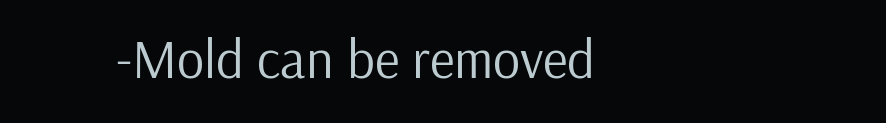-Mold can be removed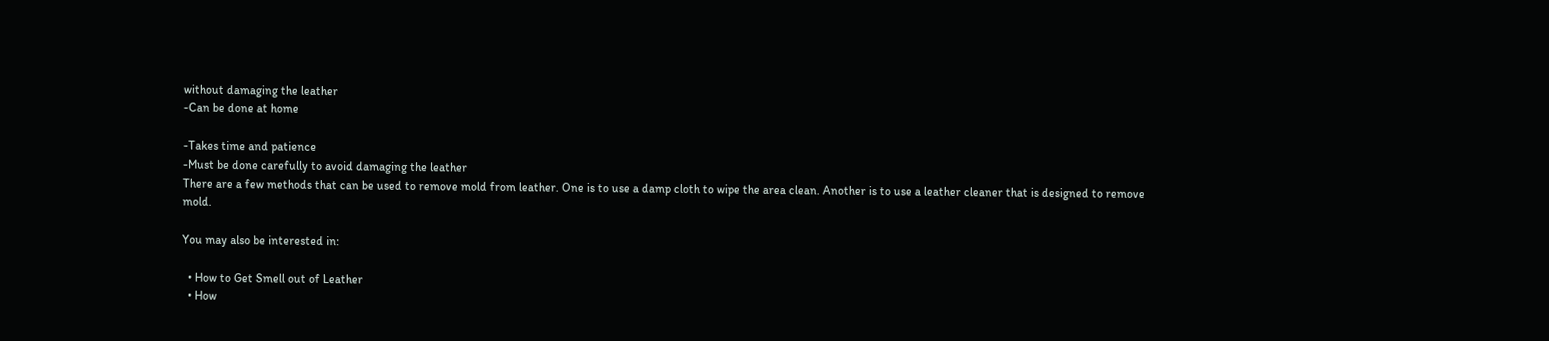without damaging the leather
-Can be done at home

-Takes time and patience
-Must be done carefully to avoid damaging the leather
There are a few methods that can be used to remove mold from leather. One is to use a damp cloth to wipe the area clean. Another is to use a leather cleaner that is designed to remove mold.

You may also be interested in:

  • How to Get Smell out of Leather
  • How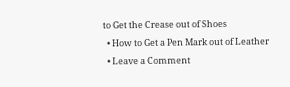to Get the Crease out of Shoes
  • How to Get a Pen Mark out of Leather
  • Leave a Comment